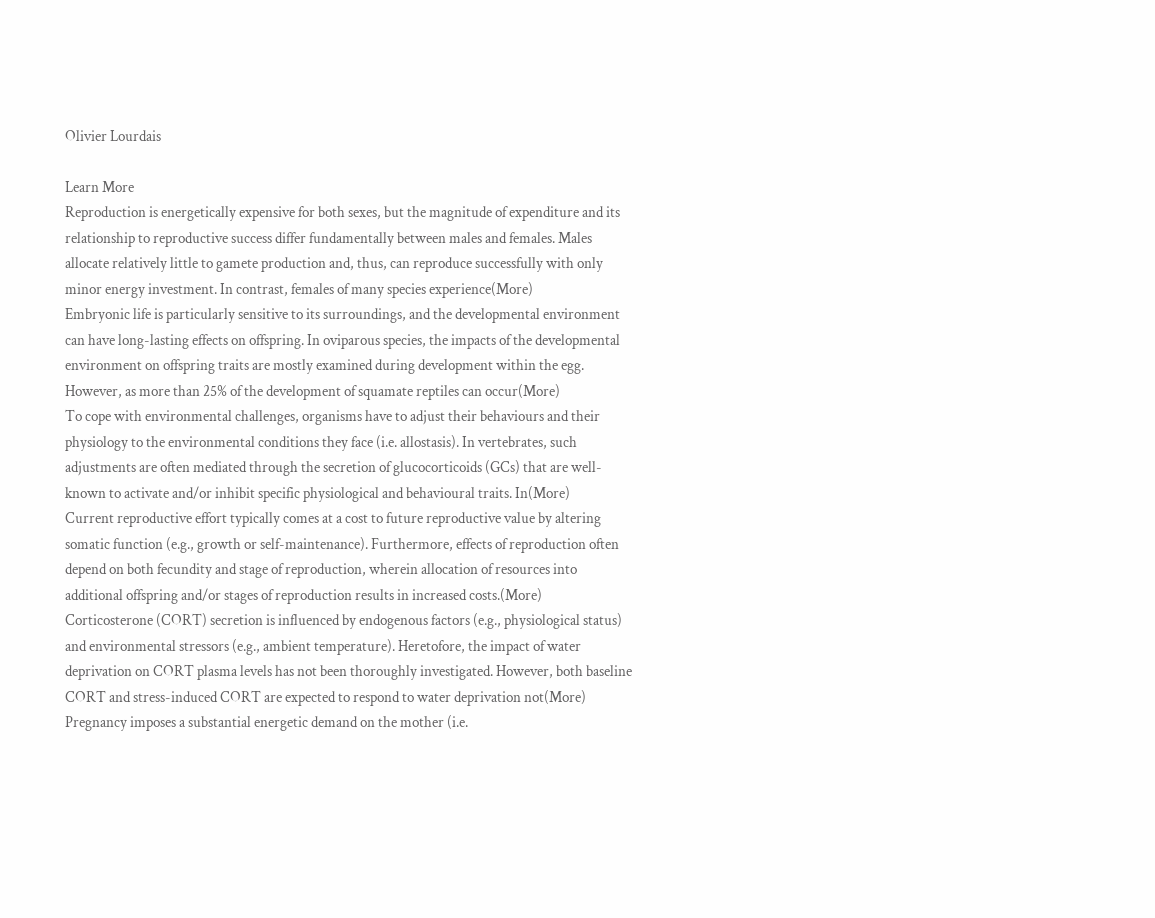Olivier Lourdais

Learn More
Reproduction is energetically expensive for both sexes, but the magnitude of expenditure and its relationship to reproductive success differ fundamentally between males and females. Males allocate relatively little to gamete production and, thus, can reproduce successfully with only minor energy investment. In contrast, females of many species experience(More)
Embryonic life is particularly sensitive to its surroundings, and the developmental environment can have long-lasting effects on offspring. In oviparous species, the impacts of the developmental environment on offspring traits are mostly examined during development within the egg. However, as more than 25% of the development of squamate reptiles can occur(More)
To cope with environmental challenges, organisms have to adjust their behaviours and their physiology to the environmental conditions they face (i.e. allostasis). In vertebrates, such adjustments are often mediated through the secretion of glucocorticoids (GCs) that are well-known to activate and/or inhibit specific physiological and behavioural traits. In(More)
Current reproductive effort typically comes at a cost to future reproductive value by altering somatic function (e.g., growth or self-maintenance). Furthermore, effects of reproduction often depend on both fecundity and stage of reproduction, wherein allocation of resources into additional offspring and/or stages of reproduction results in increased costs.(More)
Corticosterone (CORT) secretion is influenced by endogenous factors (e.g., physiological status) and environmental stressors (e.g., ambient temperature). Heretofore, the impact of water deprivation on CORT plasma levels has not been thoroughly investigated. However, both baseline CORT and stress-induced CORT are expected to respond to water deprivation not(More)
Pregnancy imposes a substantial energetic demand on the mother (i.e.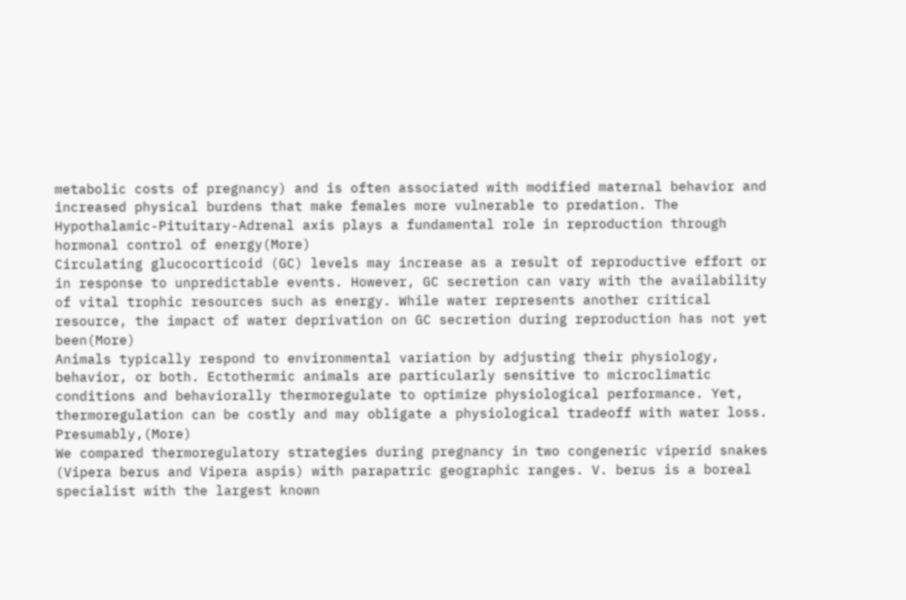metabolic costs of pregnancy) and is often associated with modified maternal behavior and increased physical burdens that make females more vulnerable to predation. The Hypothalamic-Pituitary-Adrenal axis plays a fundamental role in reproduction through hormonal control of energy(More)
Circulating glucocorticoid (GC) levels may increase as a result of reproductive effort or in response to unpredictable events. However, GC secretion can vary with the availability of vital trophic resources such as energy. While water represents another critical resource, the impact of water deprivation on GC secretion during reproduction has not yet been(More)
Animals typically respond to environmental variation by adjusting their physiology, behavior, or both. Ectothermic animals are particularly sensitive to microclimatic conditions and behaviorally thermoregulate to optimize physiological performance. Yet, thermoregulation can be costly and may obligate a physiological tradeoff with water loss. Presumably,(More)
We compared thermoregulatory strategies during pregnancy in two congeneric viperid snakes (Vipera berus and Vipera aspis) with parapatric geographic ranges. V. berus is a boreal specialist with the largest known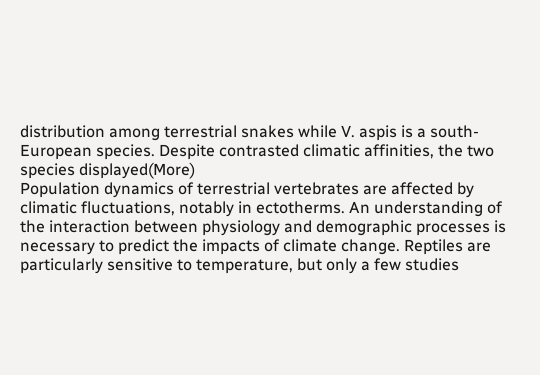distribution among terrestrial snakes while V. aspis is a south-European species. Despite contrasted climatic affinities, the two species displayed(More)
Population dynamics of terrestrial vertebrates are affected by climatic fluctuations, notably in ectotherms. An understanding of the interaction between physiology and demographic processes is necessary to predict the impacts of climate change. Reptiles are particularly sensitive to temperature, but only a few studies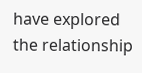have explored the relationship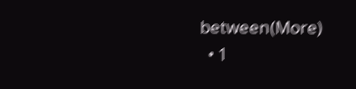between(More)
  • 1